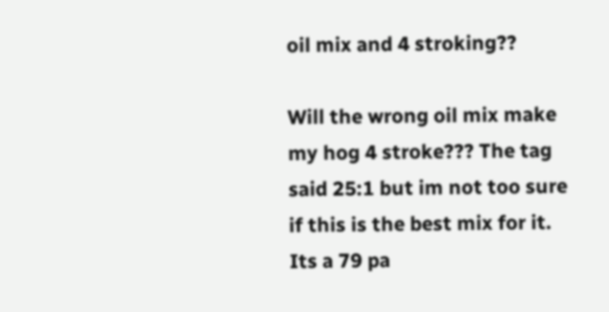oil mix and 4 stroking??

Will the wrong oil mix make my hog 4 stroke??? The tag said 25:1 but im not too sure if this is the best mix for it. Its a 79 pa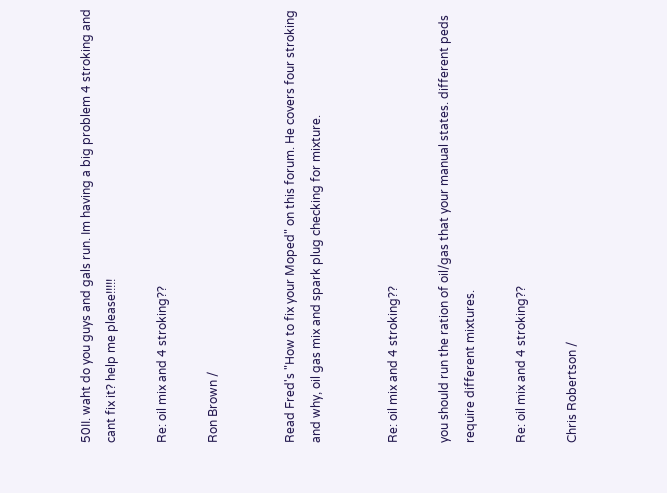50II. waht do you guys and gals run. Im having a big problem 4 stroking and cant fix it? help me please!!!!!

Re: oil mix and 4 stroking??

Ron Brown /


Read Fred's "How to fix your Moped" on this forum. He covers four stroking and why, oil gas mix and spark plug checking for mixture.


Re: oil mix and 4 stroking??

you should run the ration of oil/gas that your manual states. different peds require different mixtures.

Re: oil mix and 4 stroking??

Chris Robertson /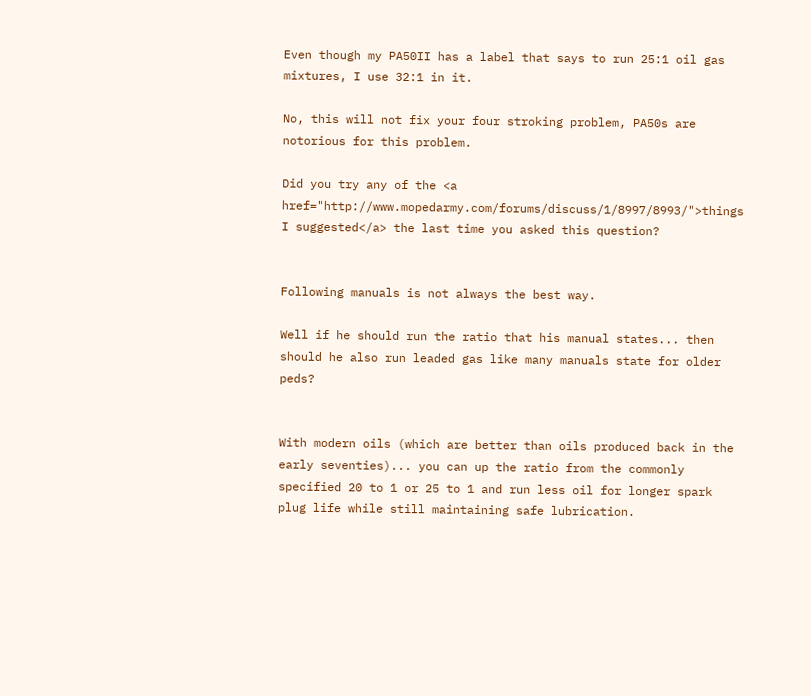Even though my PA50II has a label that says to run 25:1 oil gas mixtures, I use 32:1 in it.

No, this will not fix your four stroking problem, PA50s are notorious for this problem.

Did you try any of the <a href="http://www.mopedarmy.com/forums/discuss/1/8997/8993/">things I suggested</a> the last time you asked this question?


Following manuals is not always the best way.

Well if he should run the ratio that his manual states... then should he also run leaded gas like many manuals state for older peds?


With modern oils (which are better than oils produced back in the early seventies)... you can up the ratio from the commonly specified 20 to 1 or 25 to 1 and run less oil for longer spark plug life while still maintaining safe lubrication.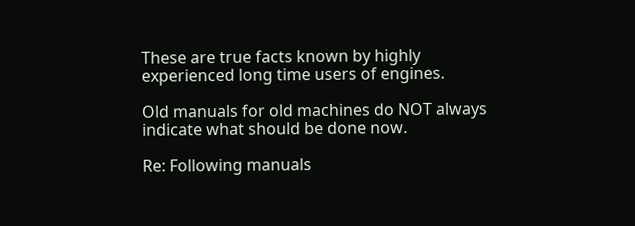These are true facts known by highly experienced long time users of engines.

Old manuals for old machines do NOT always indicate what should be done now.

Re: Following manuals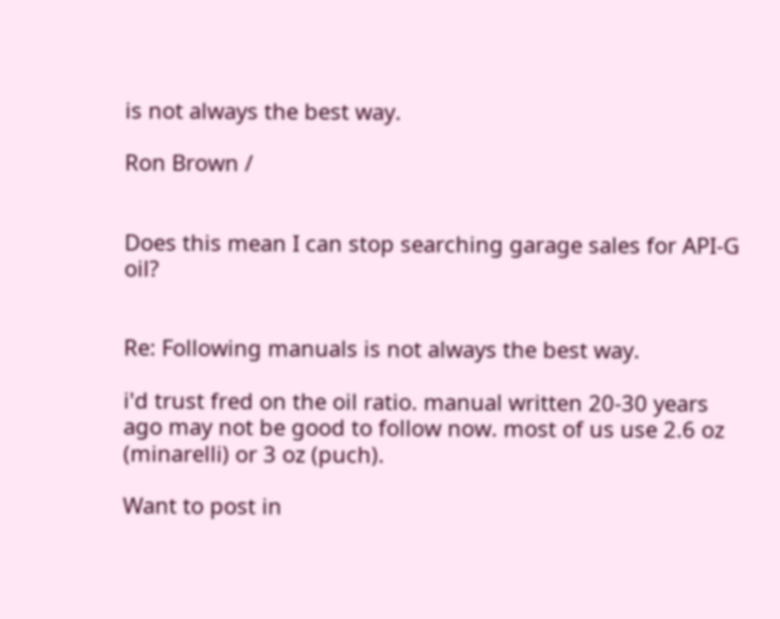is not always the best way.

Ron Brown /


Does this mean I can stop searching garage sales for API-G oil?


Re: Following manuals is not always the best way.

i'd trust fred on the oil ratio. manual written 20-30 years ago may not be good to follow now. most of us use 2.6 oz (minarelli) or 3 oz (puch).

Want to post in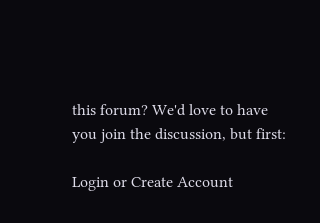this forum? We'd love to have you join the discussion, but first:

Login or Create Account